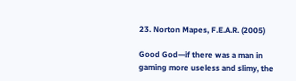23. Norton Mapes, F.E.A.R. (2005)

Good God—if there was a man in gaming more useless and slimy, the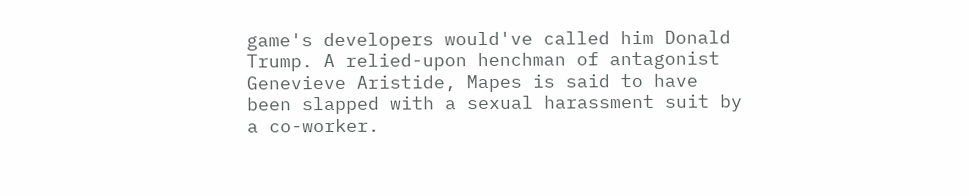game's developers would've called him Donald Trump. A relied-upon henchman of antagonist Genevieve Aristide, Mapes is said to have been slapped with a sexual harassment suit by a co-worker.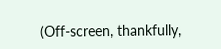(Off-screen, thankfully,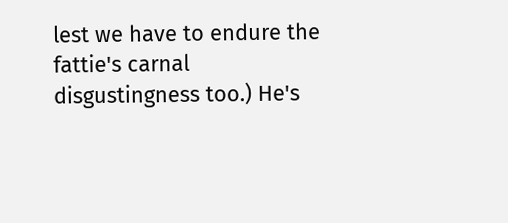lest we have to endure the fattie's carnal disgustingness too.) He's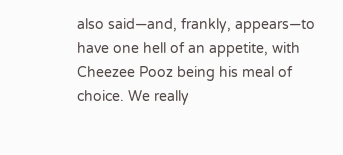also said—and, frankly, appears—to have one hell of an appetite, with Cheezee Pooz being his meal of choice. We really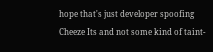hope that's just developer spoofing Cheeze Its and not some kind of taint-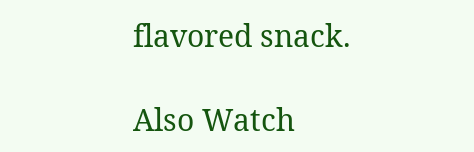flavored snack.

Also Watch